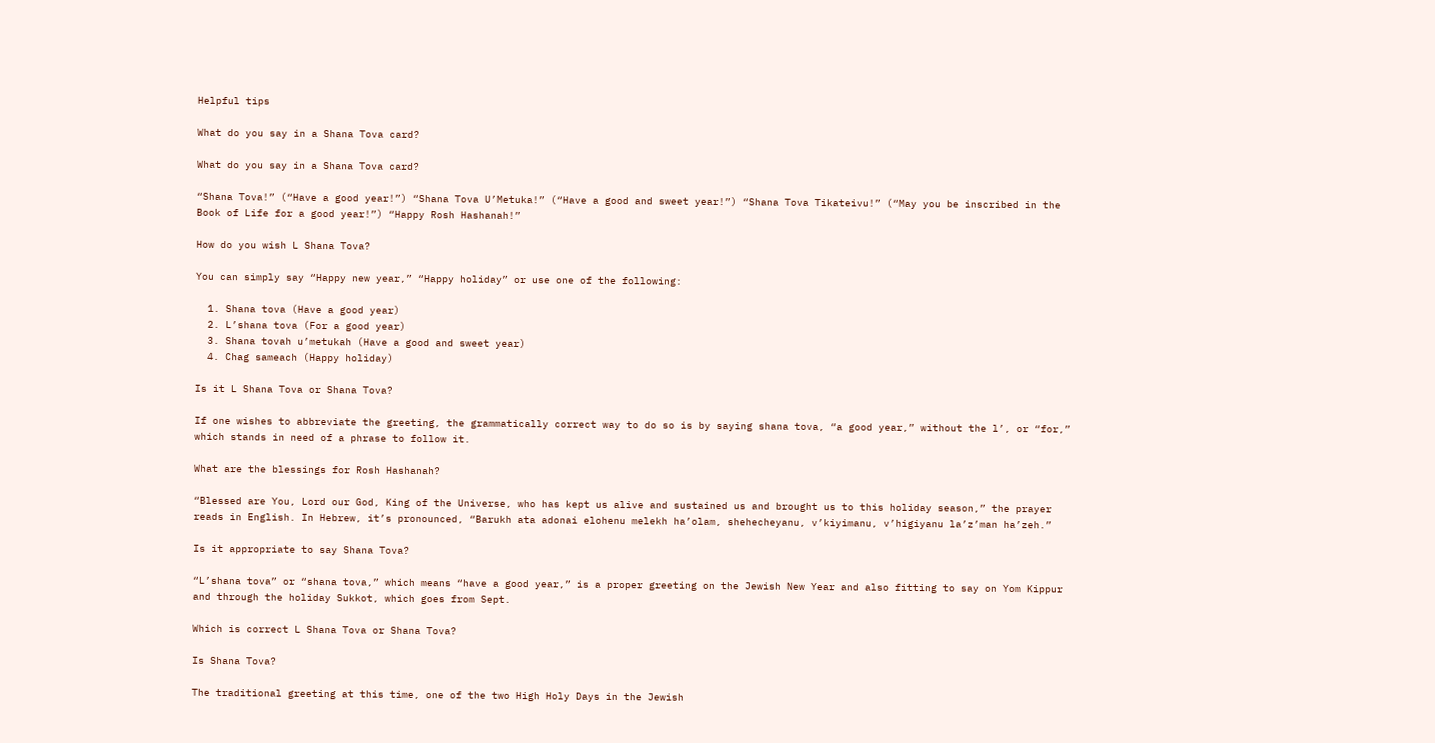Helpful tips

What do you say in a Shana Tova card?

What do you say in a Shana Tova card?

“Shana Tova!” (“Have a good year!”) “Shana Tova U’Metuka!” (“Have a good and sweet year!”) “Shana Tova Tikateivu!” (“May you be inscribed in the Book of Life for a good year!”) “Happy Rosh Hashanah!”

How do you wish L Shana Tova?

You can simply say “Happy new year,” “Happy holiday” or use one of the following:

  1. Shana tova (Have a good year)
  2. L’shana tova (For a good year)
  3. Shana tovah u’metukah (Have a good and sweet year)
  4. Chag sameach (Happy holiday)

Is it L Shana Tova or Shana Tova?

If one wishes to abbreviate the greeting, the grammatically correct way to do so is by saying shana tova, “a good year,” without the l’, or “for,” which stands in need of a phrase to follow it.

What are the blessings for Rosh Hashanah?

“Blessed are You, Lord our God, King of the Universe, who has kept us alive and sustained us and brought us to this holiday season,” the prayer reads in English. In Hebrew, it’s pronounced, “Barukh ata adonai elohenu melekh ha’olam, shehecheyanu, v’kiyimanu, v’higiyanu la’z’man ha’zeh.”

Is it appropriate to say Shana Tova?

“L’shana tova” or “shana tova,” which means “have a good year,” is a proper greeting on the Jewish New Year and also fitting to say on Yom Kippur and through the holiday Sukkot, which goes from Sept.

Which is correct L Shana Tova or Shana Tova?

Is Shana Tova?

The traditional greeting at this time, one of the two High Holy Days in the Jewish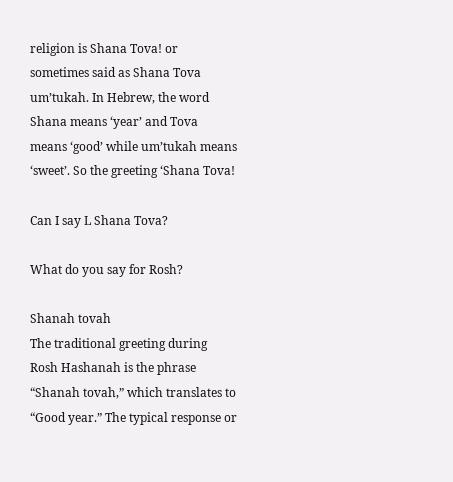religion is Shana Tova! or sometimes said as Shana Tova um’tukah. In Hebrew, the word Shana means ‘year’ and Tova means ‘good’ while um’tukah means ‘sweet’. So the greeting ‘Shana Tova!

Can I say L Shana Tova?

What do you say for Rosh?

Shanah tovah
The traditional greeting during Rosh Hashanah is the phrase “Shanah tovah,” which translates to “Good year.” The typical response or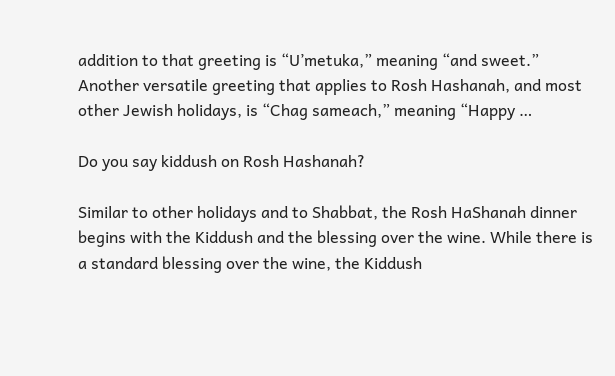addition to that greeting is “U’metuka,” meaning “and sweet.” Another versatile greeting that applies to Rosh Hashanah, and most other Jewish holidays, is “Chag sameach,” meaning “Happy …

Do you say kiddush on Rosh Hashanah?

Similar to other holidays and to Shabbat, the Rosh HaShanah dinner begins with the Kiddush and the blessing over the wine. While there is a standard blessing over the wine, the Kiddush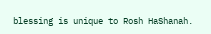blessing is unique to Rosh HaShanah.